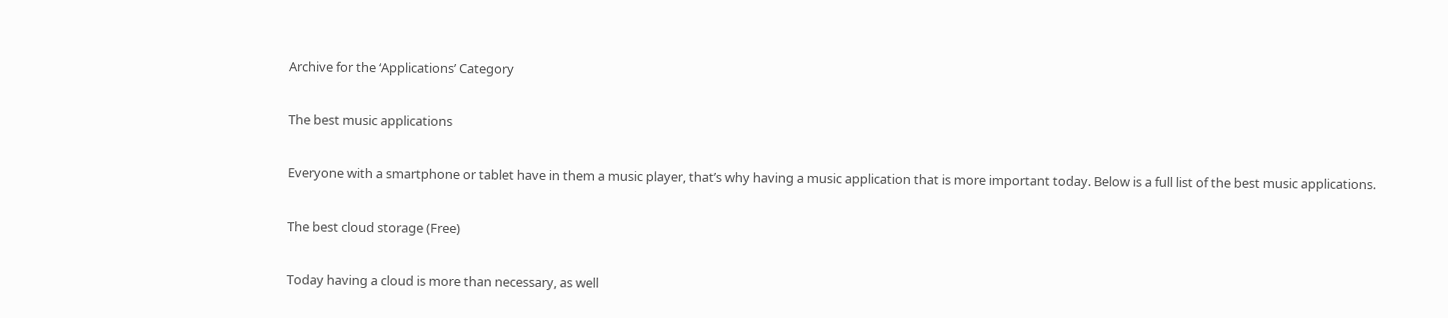Archive for the ‘Applications’ Category

The best music applications

Everyone with a smartphone or tablet have in them a music player, that’s why having a music application that is more important today. Below is a full list of the best music applications.

The best cloud storage (Free)

Today having a cloud is more than necessary, as well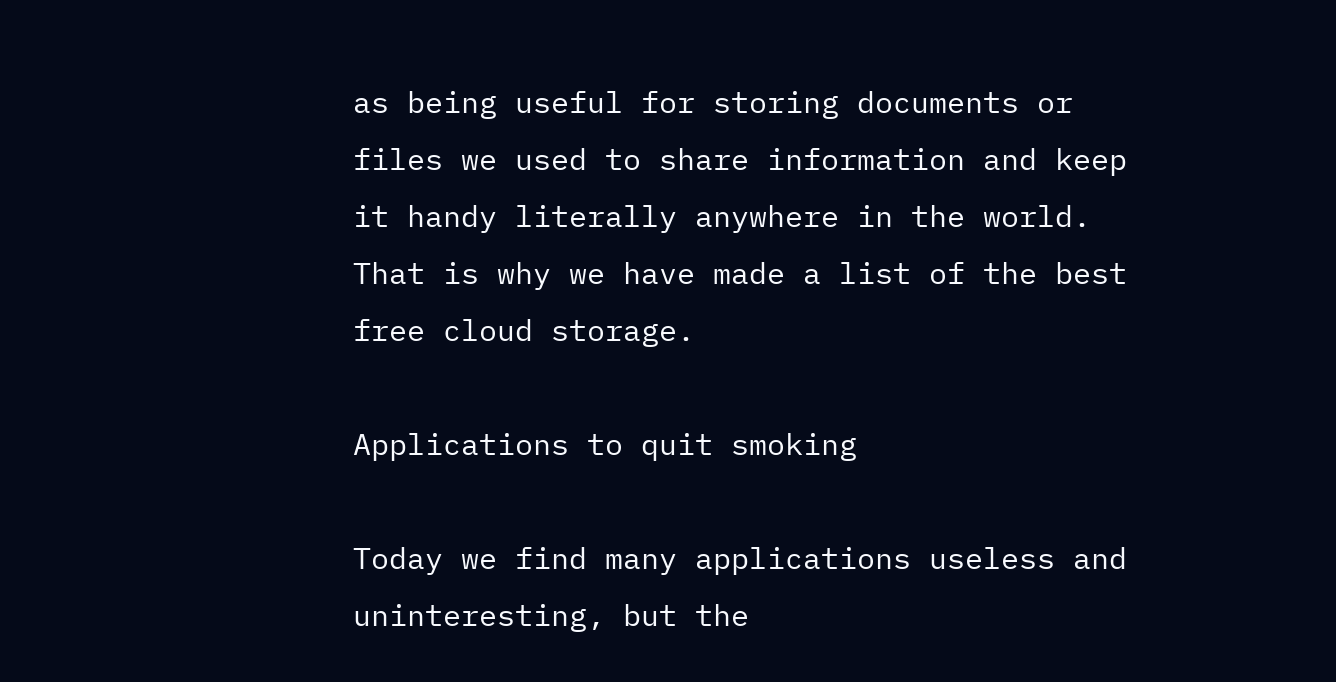as being useful for storing documents or files we used to share information and keep it handy literally anywhere in the world. That is why we have made a list of the best free cloud storage.

Applications to quit smoking

Today we find many applications useless and uninteresting, but the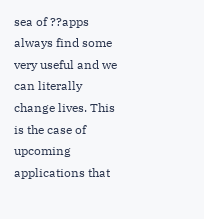sea of ??apps always find some very useful and we can literally change lives. This is the case of upcoming applications that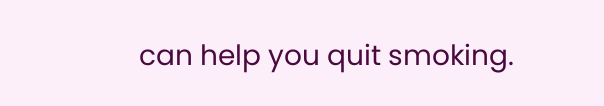can help you quit smoking.